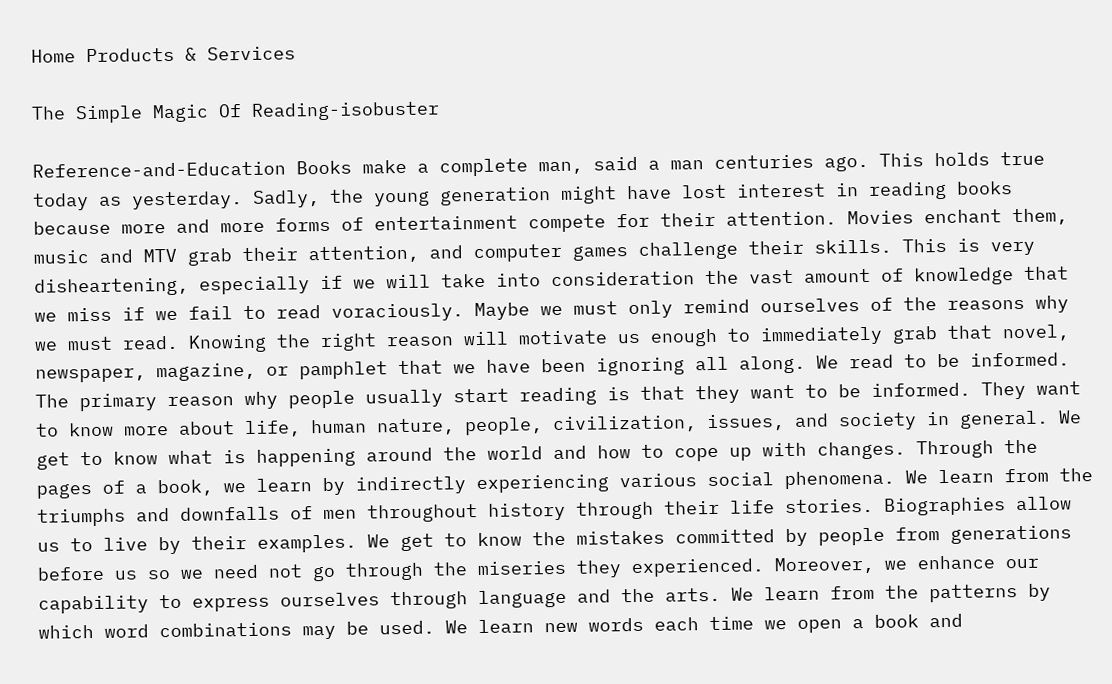Home Products & Services

The Simple Magic Of Reading-isobuster

Reference-and-Education Books make a complete man, said a man centuries ago. This holds true today as yesterday. Sadly, the young generation might have lost interest in reading books because more and more forms of entertainment compete for their attention. Movies enchant them, music and MTV grab their attention, and computer games challenge their skills. This is very disheartening, especially if we will take into consideration the vast amount of knowledge that we miss if we fail to read voraciously. Maybe we must only remind ourselves of the reasons why we must read. Knowing the right reason will motivate us enough to immediately grab that novel, newspaper, magazine, or pamphlet that we have been ignoring all along. We read to be informed. The primary reason why people usually start reading is that they want to be informed. They want to know more about life, human nature, people, civilization, issues, and society in general. We get to know what is happening around the world and how to cope up with changes. Through the pages of a book, we learn by indirectly experiencing various social phenomena. We learn from the triumphs and downfalls of men throughout history through their life stories. Biographies allow us to live by their examples. We get to know the mistakes committed by people from generations before us so we need not go through the miseries they experienced. Moreover, we enhance our capability to express ourselves through language and the arts. We learn from the patterns by which word combinations may be used. We learn new words each time we open a book and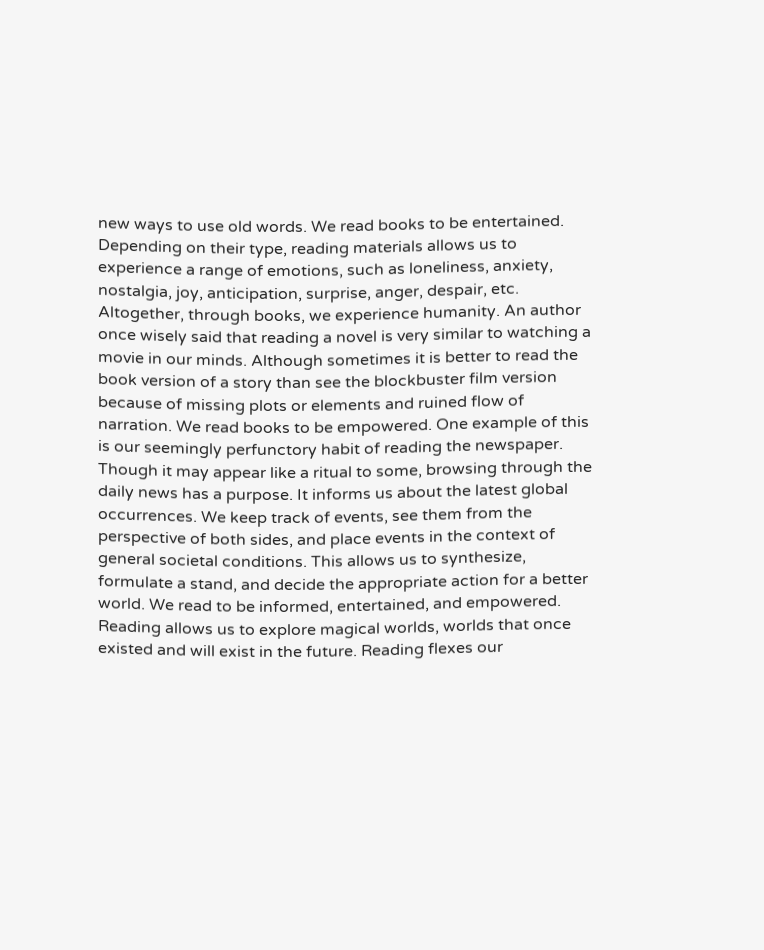new ways to use old words. We read books to be entertained. Depending on their type, reading materials allows us to experience a range of emotions, such as loneliness, anxiety, nostalgia, joy, anticipation, surprise, anger, despair, etc. Altogether, through books, we experience humanity. An author once wisely said that reading a novel is very similar to watching a movie in our minds. Although sometimes it is better to read the book version of a story than see the blockbuster film version because of missing plots or elements and ruined flow of narration. We read books to be empowered. One example of this is our seemingly perfunctory habit of reading the newspaper. Though it may appear like a ritual to some, browsing through the daily news has a purpose. It informs us about the latest global occurrences. We keep track of events, see them from the perspective of both sides, and place events in the context of general societal conditions. This allows us to synthesize, formulate a stand, and decide the appropriate action for a better world. We read to be informed, entertained, and empowered. Reading allows us to explore magical worlds, worlds that once existed and will exist in the future. Reading flexes our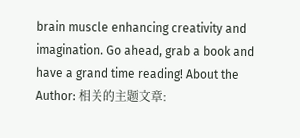brain muscle enhancing creativity and imagination. Go ahead, grab a book and have a grand time reading! About the Author: 相关的主题文章: